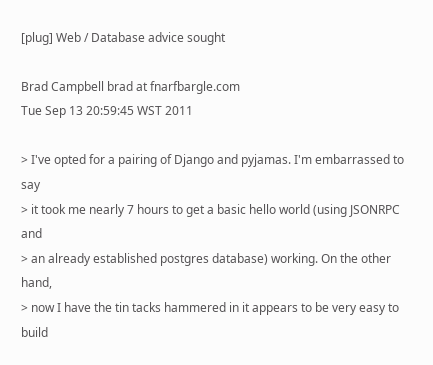[plug] Web / Database advice sought

Brad Campbell brad at fnarfbargle.com
Tue Sep 13 20:59:45 WST 2011

> I've opted for a pairing of Django and pyjamas. I'm embarrassed to say
> it took me nearly 7 hours to get a basic hello world (using JSONRPC and
> an already established postgres database) working. On the other hand,
> now I have the tin tacks hammered in it appears to be very easy to build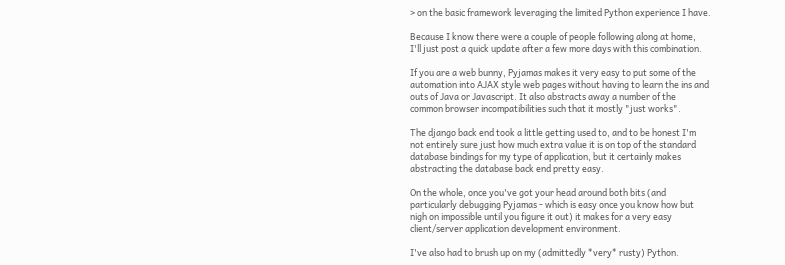> on the basic framework leveraging the limited Python experience I have.

Because I know there were a couple of people following along at home,
I'll just post a quick update after a few more days with this combination.

If you are a web bunny, Pyjamas makes it very easy to put some of the
automation into AJAX style web pages without having to learn the ins and
outs of Java or Javascript. It also abstracts away a number of the
common browser incompatibilities such that it mostly "just works".

The django back end took a little getting used to, and to be honest I'm
not entirely sure just how much extra value it is on top of the standard
database bindings for my type of application, but it certainly makes
abstracting the database back end pretty easy.

On the whole, once you've got your head around both bits (and
particularly debugging Pyjamas - which is easy once you know how but
nigh on impossible until you figure it out) it makes for a very easy
client/server application development environment.

I've also had to brush up on my (admittedly *very* rusty) Python.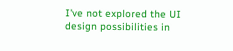I've not explored the UI design possibilities in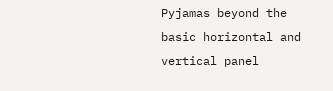Pyjamas beyond the
basic horizontal and vertical panel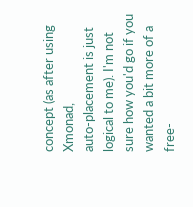concept (as after using Xmonad,
auto-placement is just logical to me). I'm not sure how you'd go if you
wanted a bit more of a free-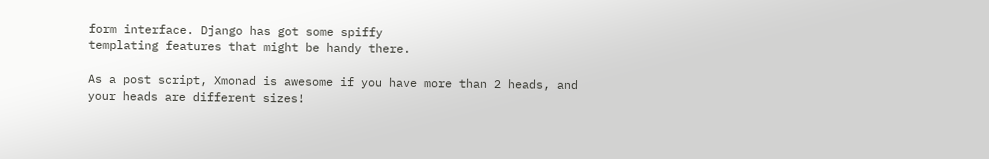form interface. Django has got some spiffy
templating features that might be handy there.

As a post script, Xmonad is awesome if you have more than 2 heads, and
your heads are different sizes!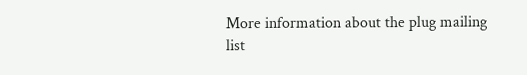More information about the plug mailing list